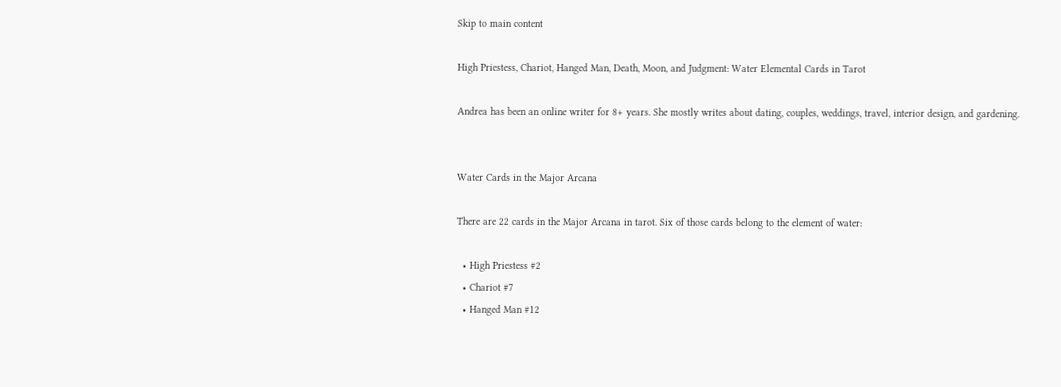Skip to main content

High Priestess, Chariot, Hanged Man, Death, Moon, and Judgment: Water Elemental Cards in Tarot

Andrea has been an online writer for 8+ years. She mostly writes about dating, couples, weddings, travel, interior design, and gardening.


Water Cards in the Major Arcana

There are 22 cards in the Major Arcana in tarot. Six of those cards belong to the element of water:

  • High Priestess #2
  • Chariot #7
  • Hanged Man #12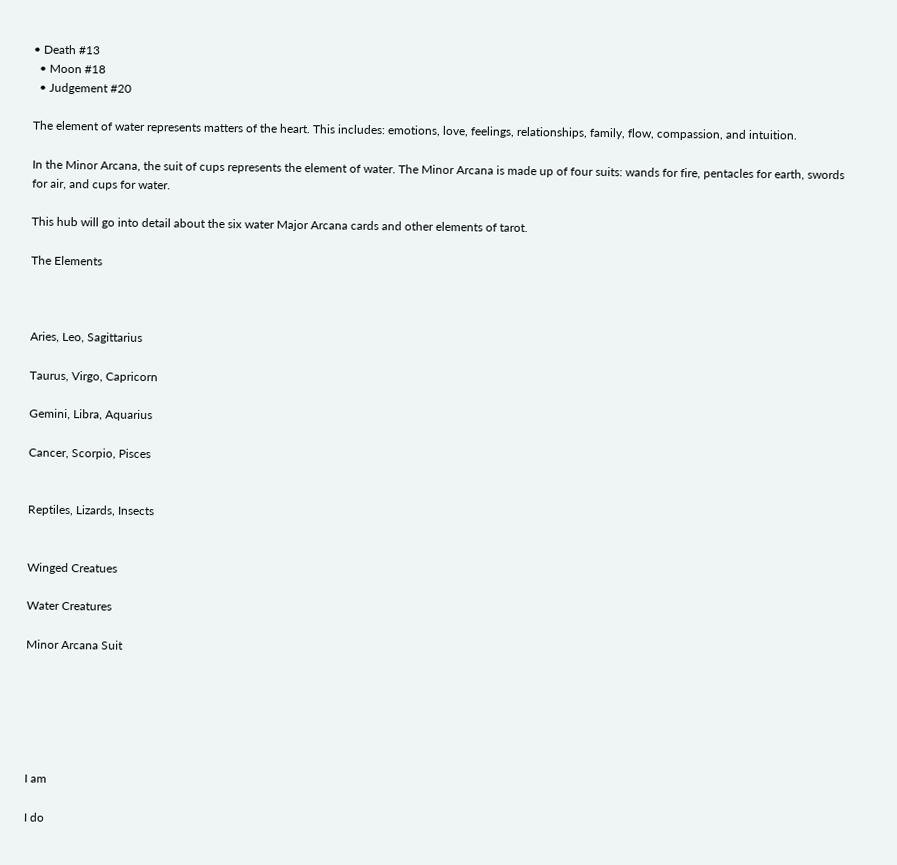• Death #13
  • Moon #18
  • Judgement #20

The element of water represents matters of the heart. This includes: emotions, love, feelings, relationships, family, flow, compassion, and intuition.

In the Minor Arcana, the suit of cups represents the element of water. The Minor Arcana is made up of four suits: wands for fire, pentacles for earth, swords for air, and cups for water.

This hub will go into detail about the six water Major Arcana cards and other elements of tarot.

The Elements



Aries, Leo, Sagittarius

Taurus, Virgo, Capricorn

Gemini, Libra, Aquarius

Cancer, Scorpio, Pisces


Reptiles, Lizards, Insects


Winged Creatues

Water Creatures

Minor Arcana Suit






I am

I do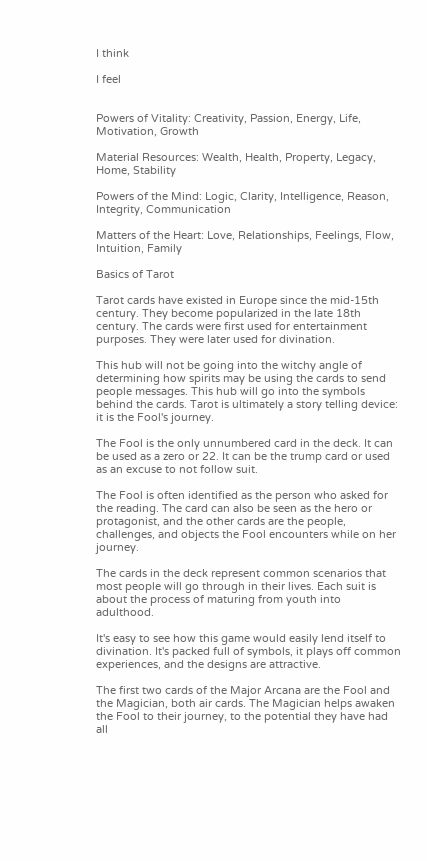I think

I feel


Powers of Vitality: Creativity, Passion, Energy, Life, Motivation, Growth

Material Resources: Wealth, Health, Property, Legacy, Home, Stability

Powers of the Mind: Logic, Clarity, Intelligence, Reason, Integrity, Communication

Matters of the Heart: Love, Relationships, Feelings, Flow, Intuition, Family

Basics of Tarot

Tarot cards have existed in Europe since the mid-15th century. They become popularized in the late 18th century. The cards were first used for entertainment purposes. They were later used for divination.

This hub will not be going into the witchy angle of determining how spirits may be using the cards to send people messages. This hub will go into the symbols behind the cards. Tarot is ultimately a story telling device: it is the Fool's journey.

The Fool is the only unnumbered card in the deck. It can be used as a zero or 22. It can be the trump card or used as an excuse to not follow suit.

The Fool is often identified as the person who asked for the reading. The card can also be seen as the hero or protagonist, and the other cards are the people, challenges, and objects the Fool encounters while on her journey.

The cards in the deck represent common scenarios that most people will go through in their lives. Each suit is about the process of maturing from youth into adulthood.

It's easy to see how this game would easily lend itself to divination. It's packed full of symbols, it plays off common experiences, and the designs are attractive.

The first two cards of the Major Arcana are the Fool and the Magician, both air cards. The Magician helps awaken the Fool to their journey, to the potential they have had all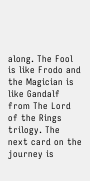along. The Fool is like Frodo and the Magician is like Gandalf from The Lord of the Rings trilogy. The next card on the journey is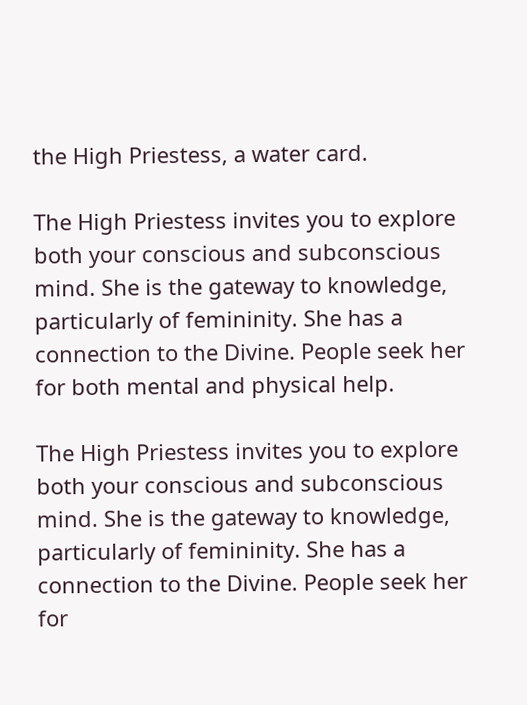the High Priestess, a water card.

The High Priestess invites you to explore both your conscious and subconscious mind. She is the gateway to knowledge, particularly of femininity. She has a connection to the Divine. People seek her for both mental and physical help.

The High Priestess invites you to explore both your conscious and subconscious mind. She is the gateway to knowledge, particularly of femininity. She has a connection to the Divine. People seek her for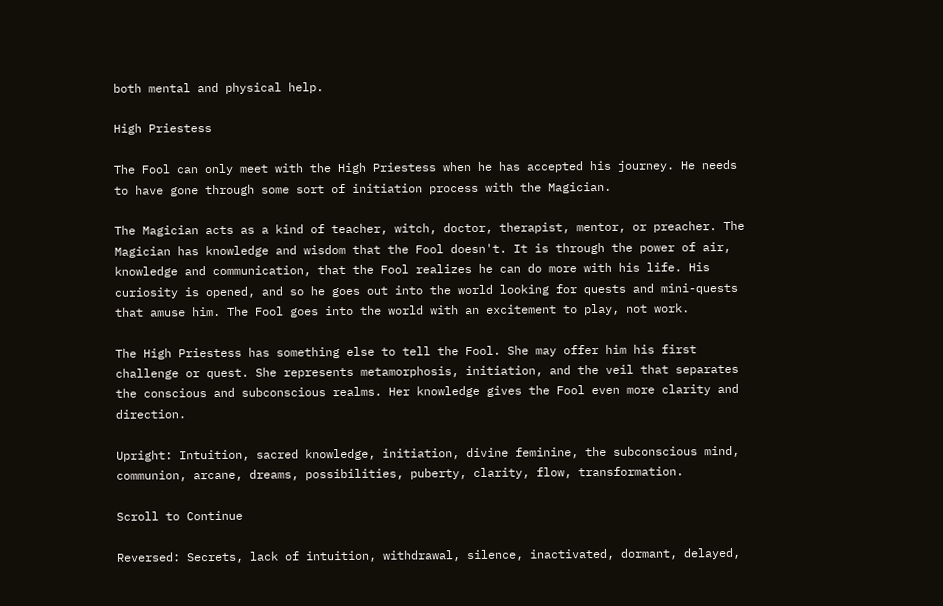both mental and physical help.

High Priestess

The Fool can only meet with the High Priestess when he has accepted his journey. He needs to have gone through some sort of initiation process with the Magician.

The Magician acts as a kind of teacher, witch, doctor, therapist, mentor, or preacher. The Magician has knowledge and wisdom that the Fool doesn't. It is through the power of air, knowledge and communication, that the Fool realizes he can do more with his life. His curiosity is opened, and so he goes out into the world looking for quests and mini-quests that amuse him. The Fool goes into the world with an excitement to play, not work.

The High Priestess has something else to tell the Fool. She may offer him his first challenge or quest. She represents metamorphosis, initiation, and the veil that separates the conscious and subconscious realms. Her knowledge gives the Fool even more clarity and direction.

Upright: Intuition, sacred knowledge, initiation, divine feminine, the subconscious mind, communion, arcane, dreams, possibilities, puberty, clarity, flow, transformation.

Scroll to Continue

Reversed: Secrets, lack of intuition, withdrawal, silence, inactivated, dormant, delayed,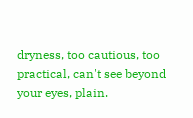dryness, too cautious, too practical, can't see beyond your eyes, plain.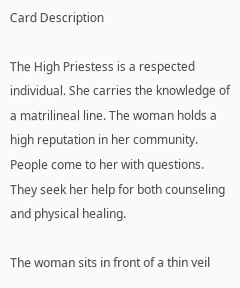Card Description

The High Priestess is a respected individual. She carries the knowledge of a matrilineal line. The woman holds a high reputation in her community. People come to her with questions. They seek her help for both counseling and physical healing.

The woman sits in front of a thin veil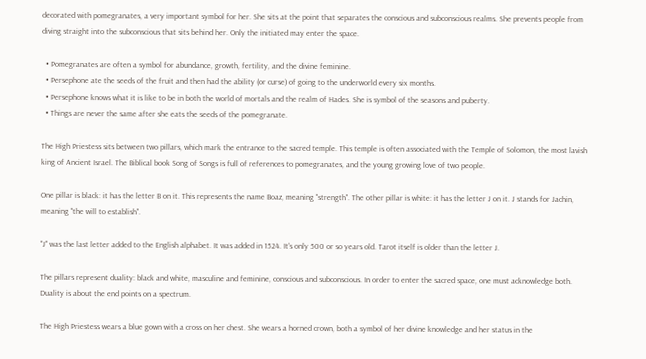decorated with pomegranates, a very important symbol for her. She sits at the point that separates the conscious and subconscious realms. She prevents people from diving straight into the subconscious that sits behind her. Only the initiated may enter the space.

  • Pomegranates are often a symbol for abundance, growth, fertility, and the divine feminine.
  • Persephone ate the seeds of the fruit and then had the ability (or curse) of going to the underworld every six months.
  • Persephone knows what it is like to be in both the world of mortals and the realm of Hades. She is symbol of the seasons and puberty.
  • Things are never the same after she eats the seeds of the pomegranate.

The High Priestess sits between two pillars, which mark the entrance to the sacred temple. This temple is often associated with the Temple of Solomon, the most lavish king of Ancient Israel. The Biblical book Song of Songs is full of references to pomegranates, and the young growing love of two people.

One pillar is black: it has the letter B on it. This represents the name Boaz, meaning "strength". The other pillar is white: it has the letter J on it. J stands for Jachin, meaning "the will to establish".

"J" was the last letter added to the English alphabet. It was added in 1524. It's only 500 or so years old. Tarot itself is older than the letter J.

The pillars represent duality: black and white, masculine and feminine, conscious and subconscious. In order to enter the sacred space, one must acknowledge both. Duality is about the end points on a spectrum.

The High Priestess wears a blue gown with a cross on her chest. She wears a horned crown, both a symbol of her divine knowledge and her status in the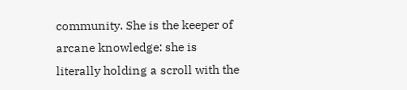community. She is the keeper of arcane knowledge: she is literally holding a scroll with the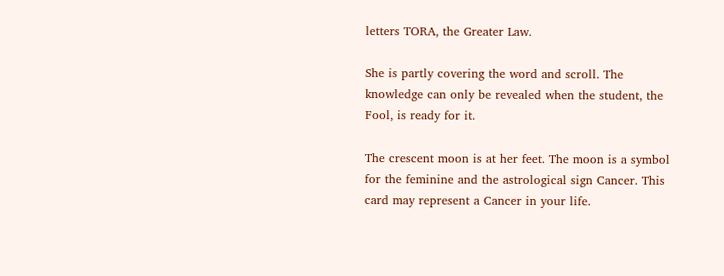letters TORA, the Greater Law.

She is partly covering the word and scroll. The knowledge can only be revealed when the student, the Fool, is ready for it.

The crescent moon is at her feet. The moon is a symbol for the feminine and the astrological sign Cancer. This card may represent a Cancer in your life.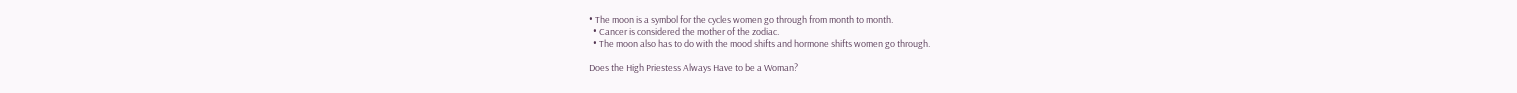• The moon is a symbol for the cycles women go through from month to month.
  • Cancer is considered the mother of the zodiac.
  • The moon also has to do with the mood shifts and hormone shifts women go through.

Does the High Priestess Always Have to be a Woman?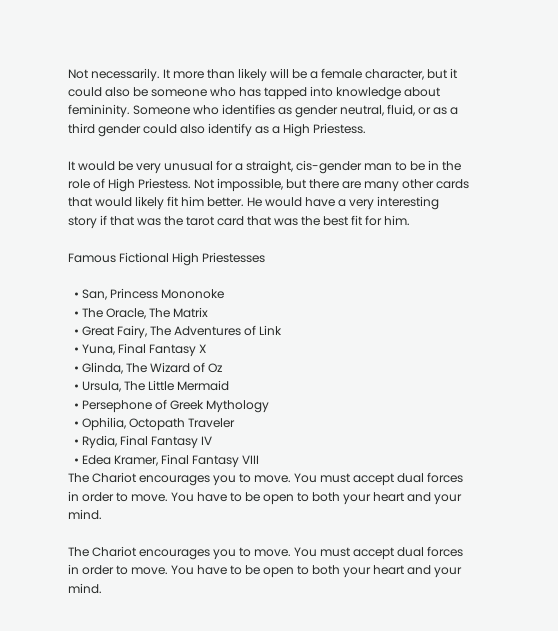Not necessarily. It more than likely will be a female character, but it could also be someone who has tapped into knowledge about femininity. Someone who identifies as gender neutral, fluid, or as a third gender could also identify as a High Priestess.

It would be very unusual for a straight, cis-gender man to be in the role of High Priestess. Not impossible, but there are many other cards that would likely fit him better. He would have a very interesting story if that was the tarot card that was the best fit for him.

Famous Fictional High Priestesses

  • San, Princess Mononoke
  • The Oracle, The Matrix
  • Great Fairy, The Adventures of Link
  • Yuna, Final Fantasy X
  • Glinda, The Wizard of Oz
  • Ursula, The Little Mermaid
  • Persephone of Greek Mythology
  • Ophilia, Octopath Traveler
  • Rydia, Final Fantasy IV
  • Edea Kramer, Final Fantasy VIII
The Chariot encourages you to move. You must accept dual forces in order to move. You have to be open to both your heart and your mind.

The Chariot encourages you to move. You must accept dual forces in order to move. You have to be open to both your heart and your mind.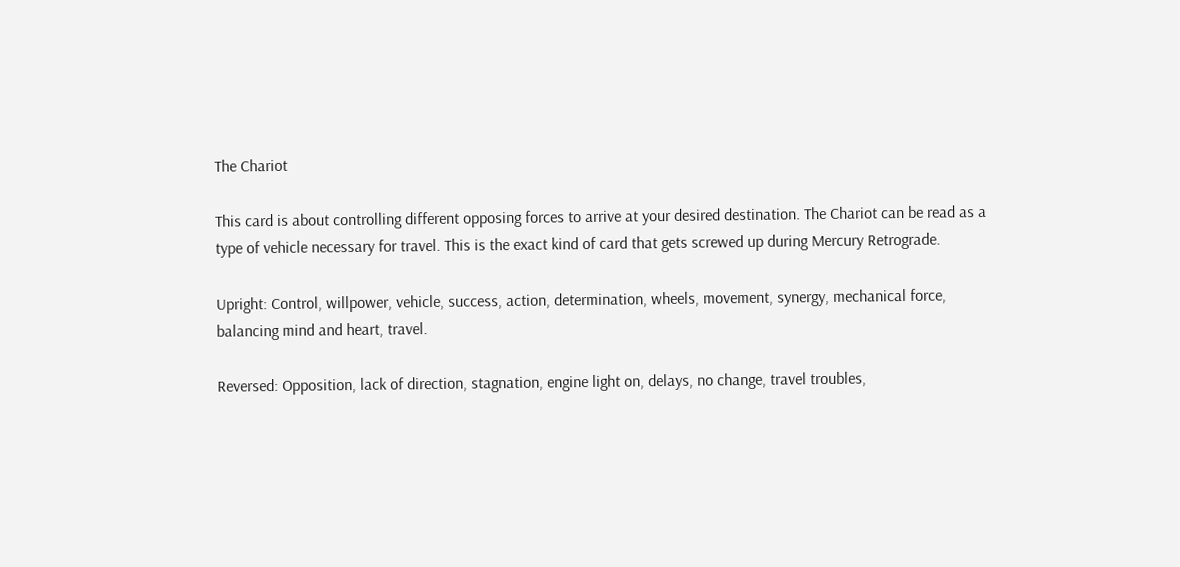The Chariot

This card is about controlling different opposing forces to arrive at your desired destination. The Chariot can be read as a type of vehicle necessary for travel. This is the exact kind of card that gets screwed up during Mercury Retrograde.

Upright: Control, willpower, vehicle, success, action, determination, wheels, movement, synergy, mechanical force, balancing mind and heart, travel.

Reversed: Opposition, lack of direction, stagnation, engine light on, delays, no change, travel troubles,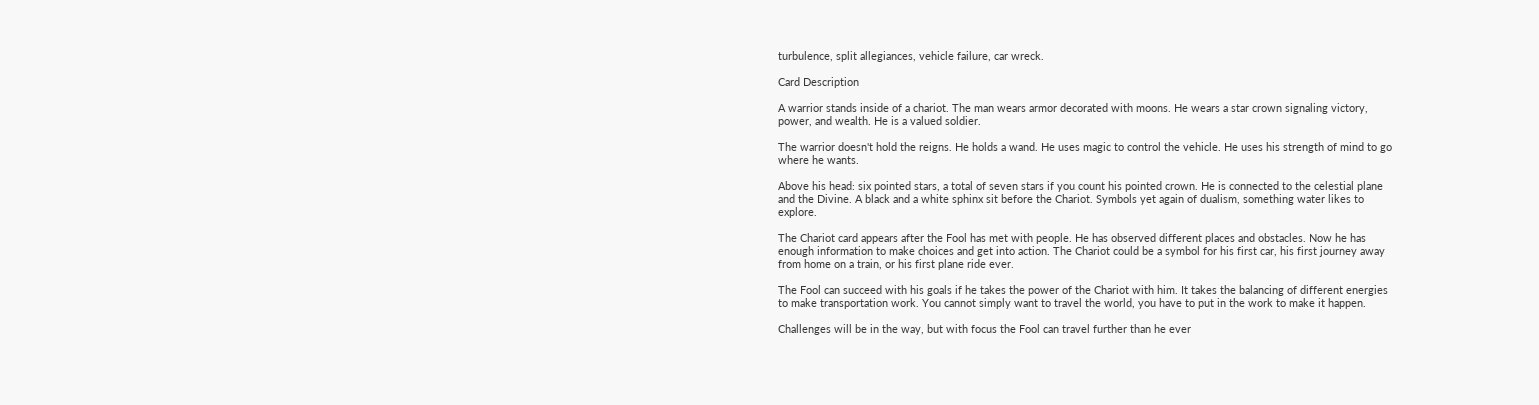turbulence, split allegiances, vehicle failure, car wreck.

Card Description

A warrior stands inside of a chariot. The man wears armor decorated with moons. He wears a star crown signaling victory, power, and wealth. He is a valued soldier.

The warrior doesn't hold the reigns. He holds a wand. He uses magic to control the vehicle. He uses his strength of mind to go where he wants.

Above his head: six pointed stars, a total of seven stars if you count his pointed crown. He is connected to the celestial plane and the Divine. A black and a white sphinx sit before the Chariot. Symbols yet again of dualism, something water likes to explore.

The Chariot card appears after the Fool has met with people. He has observed different places and obstacles. Now he has enough information to make choices and get into action. The Chariot could be a symbol for his first car, his first journey away from home on a train, or his first plane ride ever.

The Fool can succeed with his goals if he takes the power of the Chariot with him. It takes the balancing of different energies to make transportation work. You cannot simply want to travel the world, you have to put in the work to make it happen.

Challenges will be in the way, but with focus the Fool can travel further than he ever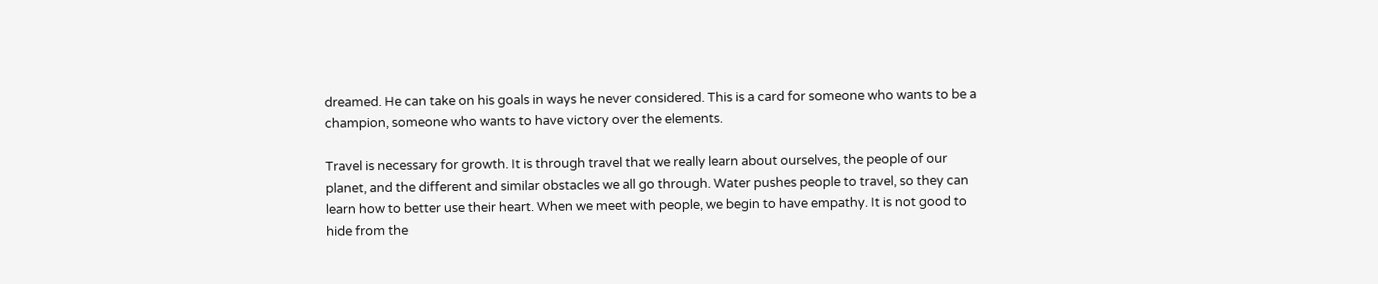dreamed. He can take on his goals in ways he never considered. This is a card for someone who wants to be a champion, someone who wants to have victory over the elements.

Travel is necessary for growth. It is through travel that we really learn about ourselves, the people of our planet, and the different and similar obstacles we all go through. Water pushes people to travel, so they can learn how to better use their heart. When we meet with people, we begin to have empathy. It is not good to hide from the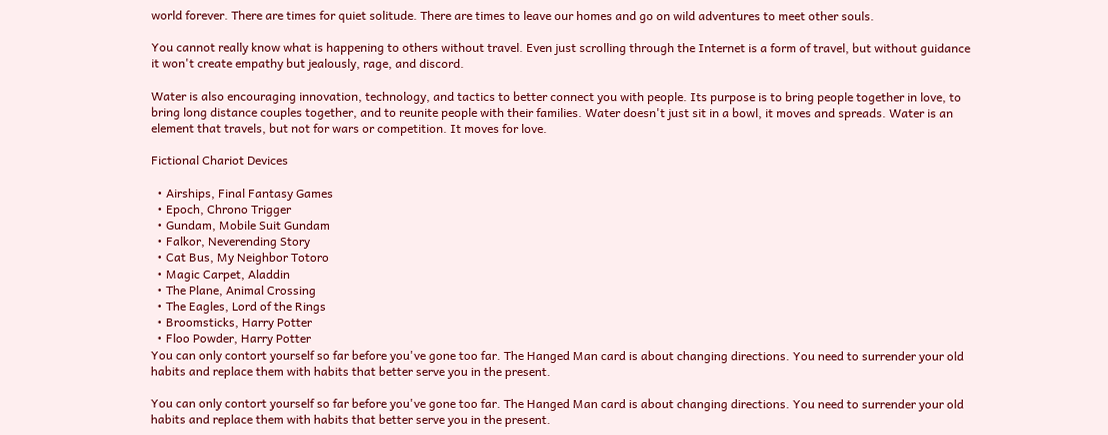world forever. There are times for quiet solitude. There are times to leave our homes and go on wild adventures to meet other souls.

You cannot really know what is happening to others without travel. Even just scrolling through the Internet is a form of travel, but without guidance it won't create empathy but jealously, rage, and discord.

Water is also encouraging innovation, technology, and tactics to better connect you with people. Its purpose is to bring people together in love, to bring long distance couples together, and to reunite people with their families. Water doesn't just sit in a bowl, it moves and spreads. Water is an element that travels, but not for wars or competition. It moves for love.

Fictional Chariot Devices

  • Airships, Final Fantasy Games
  • Epoch, Chrono Trigger
  • Gundam, Mobile Suit Gundam
  • Falkor, Neverending Story
  • Cat Bus, My Neighbor Totoro
  • Magic Carpet, Aladdin
  • The Plane, Animal Crossing
  • The Eagles, Lord of the Rings
  • Broomsticks, Harry Potter
  • Floo Powder, Harry Potter
You can only contort yourself so far before you've gone too far. The Hanged Man card is about changing directions. You need to surrender your old habits and replace them with habits that better serve you in the present.

You can only contort yourself so far before you've gone too far. The Hanged Man card is about changing directions. You need to surrender your old habits and replace them with habits that better serve you in the present.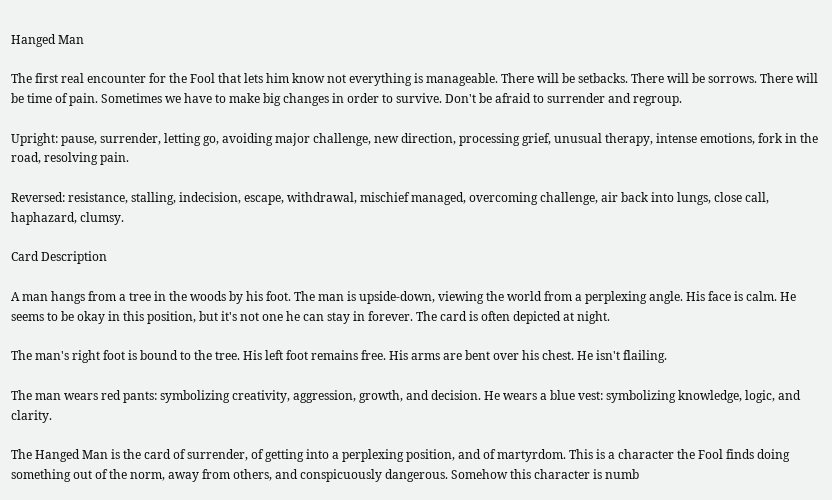Hanged Man

The first real encounter for the Fool that lets him know not everything is manageable. There will be setbacks. There will be sorrows. There will be time of pain. Sometimes we have to make big changes in order to survive. Don't be afraid to surrender and regroup.

Upright: pause, surrender, letting go, avoiding major challenge, new direction, processing grief, unusual therapy, intense emotions, fork in the road, resolving pain.

Reversed: resistance, stalling, indecision, escape, withdrawal, mischief managed, overcoming challenge, air back into lungs, close call, haphazard, clumsy.

Card Description

A man hangs from a tree in the woods by his foot. The man is upside-down, viewing the world from a perplexing angle. His face is calm. He seems to be okay in this position, but it's not one he can stay in forever. The card is often depicted at night.

The man's right foot is bound to the tree. His left foot remains free. His arms are bent over his chest. He isn't flailing.

The man wears red pants: symbolizing creativity, aggression, growth, and decision. He wears a blue vest: symbolizing knowledge, logic, and clarity.

The Hanged Man is the card of surrender, of getting into a perplexing position, and of martyrdom. This is a character the Fool finds doing something out of the norm, away from others, and conspicuously dangerous. Somehow this character is numb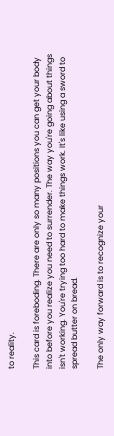to reality.

This card is foreboding. There are only so many positions you can get your body into before you realize you need to surrender. The way you're going about things isn't working. You're trying too hard to make things work. It's like using a sword to spread butter on bread.

The only way forward is to recognize your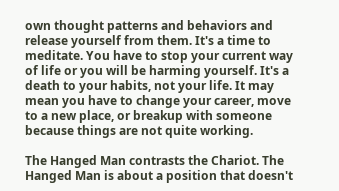own thought patterns and behaviors and release yourself from them. It's a time to meditate. You have to stop your current way of life or you will be harming yourself. It's a death to your habits, not your life. It may mean you have to change your career, move to a new place, or breakup with someone because things are not quite working.

The Hanged Man contrasts the Chariot. The Hanged Man is about a position that doesn't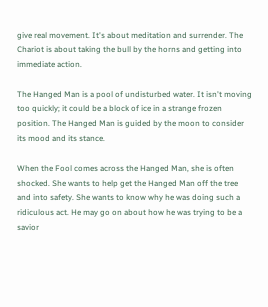give real movement. It's about meditation and surrender. The Chariot is about taking the bull by the horns and getting into immediate action.

The Hanged Man is a pool of undisturbed water. It isn't moving too quickly; it could be a block of ice in a strange frozen position. The Hanged Man is guided by the moon to consider its mood and its stance.

When the Fool comes across the Hanged Man, she is often shocked. She wants to help get the Hanged Man off the tree and into safety. She wants to know why he was doing such a ridiculous act. He may go on about how he was trying to be a savior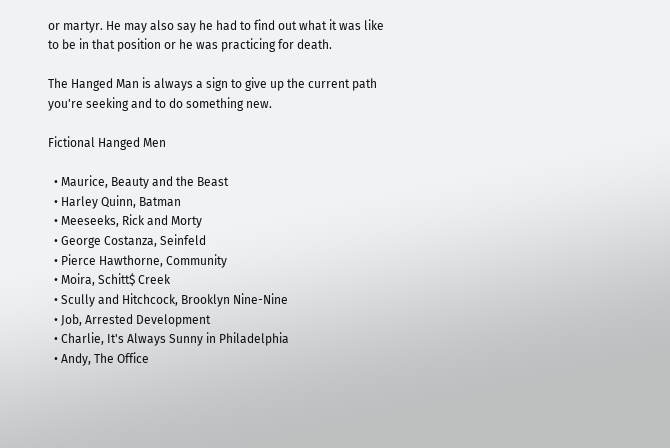or martyr. He may also say he had to find out what it was like to be in that position or he was practicing for death.

The Hanged Man is always a sign to give up the current path you're seeking and to do something new.

Fictional Hanged Men

  • Maurice, Beauty and the Beast
  • Harley Quinn, Batman
  • Meeseeks, Rick and Morty
  • George Costanza, Seinfeld
  • Pierce Hawthorne, Community
  • Moira, Schitt$ Creek
  • Scully and Hitchcock, Brooklyn Nine-Nine
  • Job, Arrested Development
  • Charlie, It's Always Sunny in Philadelphia
  • Andy, The Office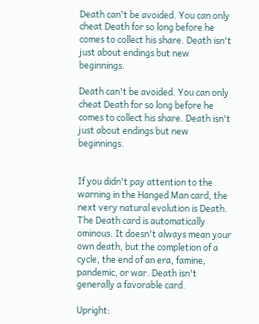Death can't be avoided. You can only cheat Death for so long before he comes to collect his share. Death isn't just about endings but new beginnings.

Death can't be avoided. You can only cheat Death for so long before he comes to collect his share. Death isn't just about endings but new beginnings.


If you didn't pay attention to the warning in the Hanged Man card, the next very natural evolution is Death. The Death card is automatically ominous. It doesn't always mean your own death, but the completion of a cycle, the end of an era, famine, pandemic, or war. Death isn't generally a favorable card.

Upright: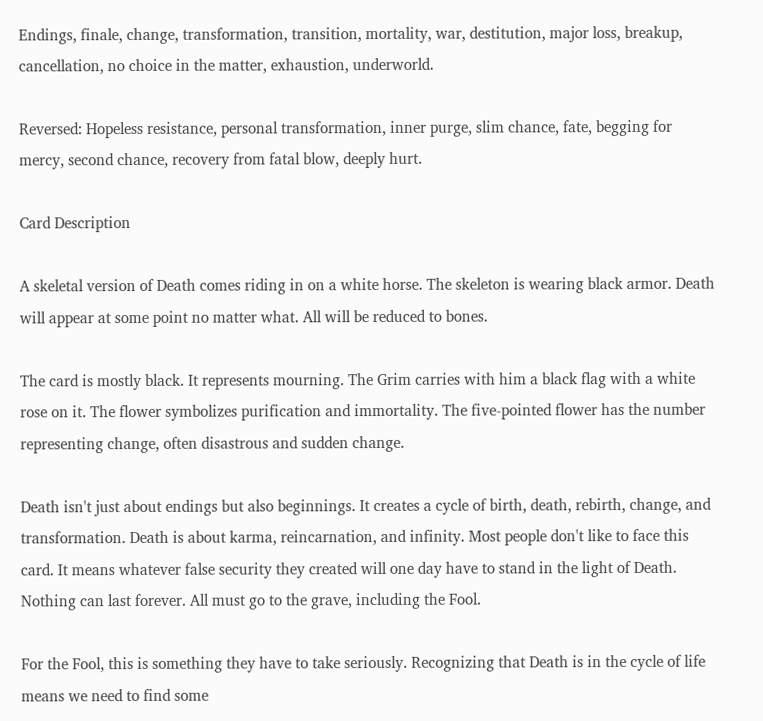Endings, finale, change, transformation, transition, mortality, war, destitution, major loss, breakup, cancellation, no choice in the matter, exhaustion, underworld.

Reversed: Hopeless resistance, personal transformation, inner purge, slim chance, fate, begging for mercy, second chance, recovery from fatal blow, deeply hurt.

Card Description

A skeletal version of Death comes riding in on a white horse. The skeleton is wearing black armor. Death will appear at some point no matter what. All will be reduced to bones.

The card is mostly black. It represents mourning. The Grim carries with him a black flag with a white rose on it. The flower symbolizes purification and immortality. The five-pointed flower has the number representing change, often disastrous and sudden change.

Death isn't just about endings but also beginnings. It creates a cycle of birth, death, rebirth, change, and transformation. Death is about karma, reincarnation, and infinity. Most people don't like to face this card. It means whatever false security they created will one day have to stand in the light of Death. Nothing can last forever. All must go to the grave, including the Fool.

For the Fool, this is something they have to take seriously. Recognizing that Death is in the cycle of life means we need to find some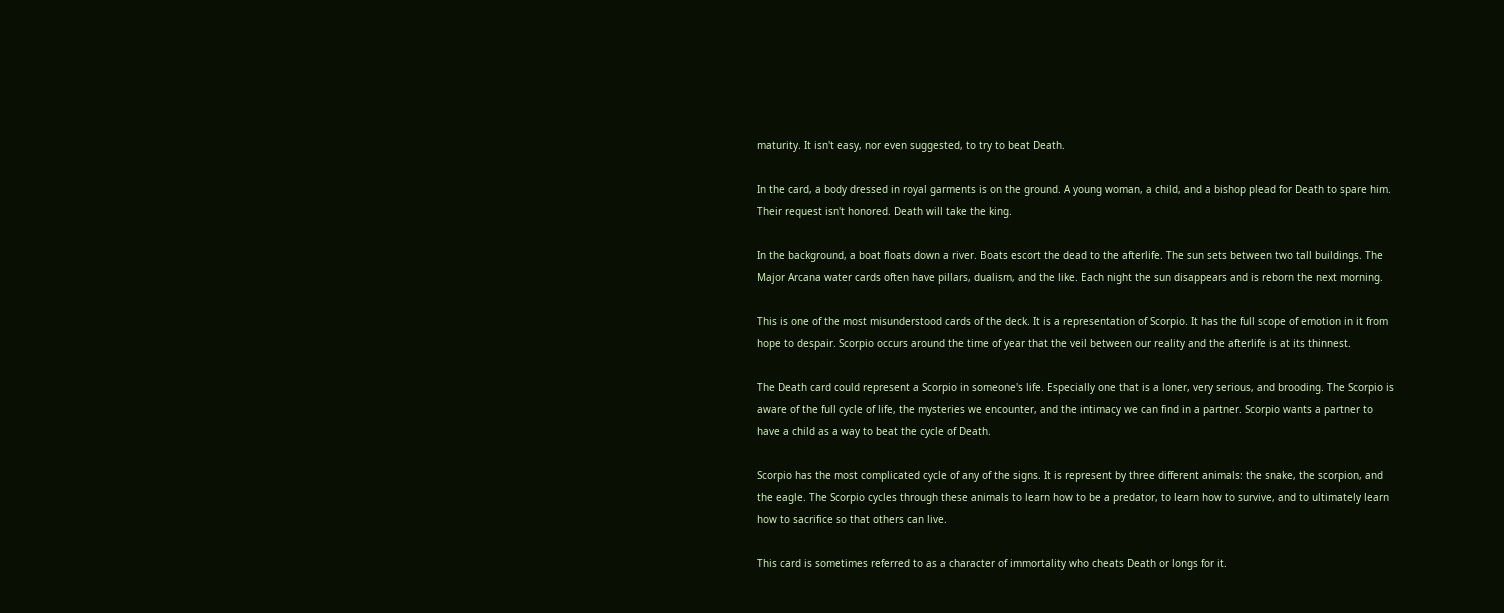maturity. It isn't easy, nor even suggested, to try to beat Death.

In the card, a body dressed in royal garments is on the ground. A young woman, a child, and a bishop plead for Death to spare him. Their request isn't honored. Death will take the king.

In the background, a boat floats down a river. Boats escort the dead to the afterlife. The sun sets between two tall buildings. The Major Arcana water cards often have pillars, dualism, and the like. Each night the sun disappears and is reborn the next morning.

This is one of the most misunderstood cards of the deck. It is a representation of Scorpio. It has the full scope of emotion in it from hope to despair. Scorpio occurs around the time of year that the veil between our reality and the afterlife is at its thinnest.

The Death card could represent a Scorpio in someone's life. Especially one that is a loner, very serious, and brooding. The Scorpio is aware of the full cycle of life, the mysteries we encounter, and the intimacy we can find in a partner. Scorpio wants a partner to have a child as a way to beat the cycle of Death.

Scorpio has the most complicated cycle of any of the signs. It is represent by three different animals: the snake, the scorpion, and the eagle. The Scorpio cycles through these animals to learn how to be a predator, to learn how to survive, and to ultimately learn how to sacrifice so that others can live.

This card is sometimes referred to as a character of immortality who cheats Death or longs for it.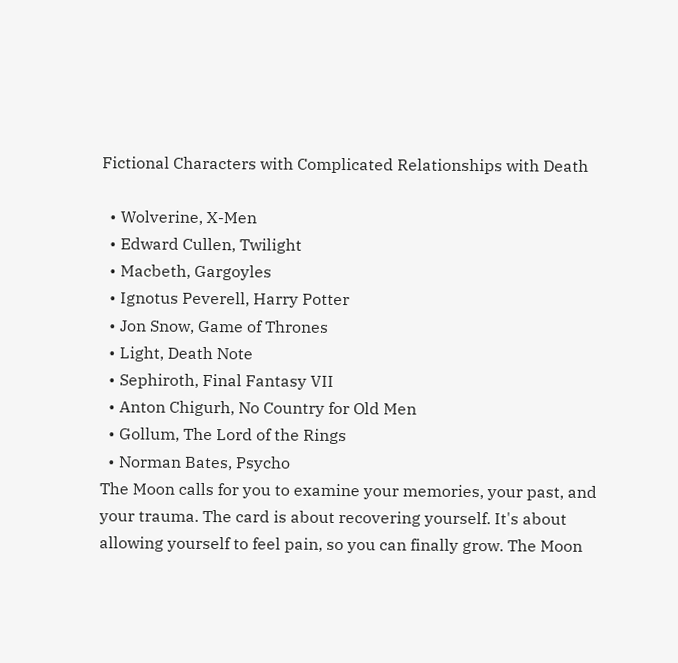Fictional Characters with Complicated Relationships with Death

  • Wolverine, X-Men
  • Edward Cullen, Twilight
  • Macbeth, Gargoyles
  • Ignotus Peverell, Harry Potter
  • Jon Snow, Game of Thrones
  • Light, Death Note
  • Sephiroth, Final Fantasy VII
  • Anton Chigurh, No Country for Old Men
  • Gollum, The Lord of the Rings
  • Norman Bates, Psycho
The Moon calls for you to examine your memories, your past, and your trauma. The card is about recovering yourself. It's about allowing yourself to feel pain, so you can finally grow. The Moon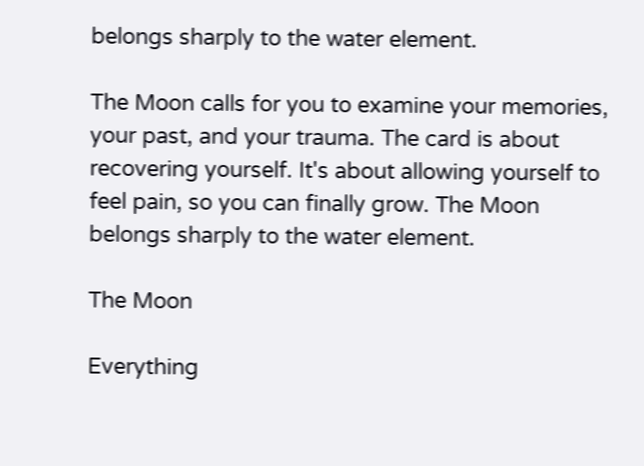belongs sharply to the water element.

The Moon calls for you to examine your memories, your past, and your trauma. The card is about recovering yourself. It's about allowing yourself to feel pain, so you can finally grow. The Moon belongs sharply to the water element.

The Moon

Everything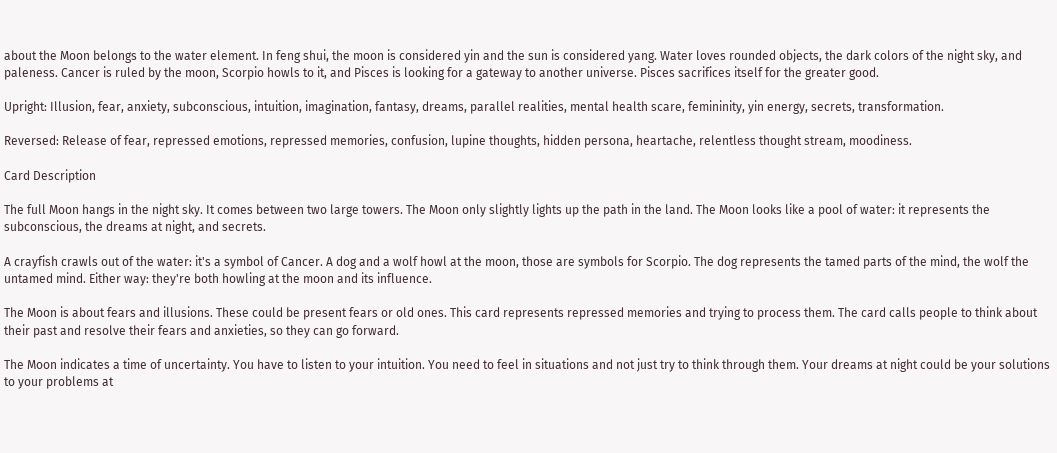about the Moon belongs to the water element. In feng shui, the moon is considered yin and the sun is considered yang. Water loves rounded objects, the dark colors of the night sky, and paleness. Cancer is ruled by the moon, Scorpio howls to it, and Pisces is looking for a gateway to another universe. Pisces sacrifices itself for the greater good.

Upright: Illusion, fear, anxiety, subconscious, intuition, imagination, fantasy, dreams, parallel realities, mental health scare, femininity, yin energy, secrets, transformation.

Reversed: Release of fear, repressed emotions, repressed memories, confusion, lupine thoughts, hidden persona, heartache, relentless thought stream, moodiness.

Card Description

The full Moon hangs in the night sky. It comes between two large towers. The Moon only slightly lights up the path in the land. The Moon looks like a pool of water: it represents the subconscious, the dreams at night, and secrets.

A crayfish crawls out of the water: it's a symbol of Cancer. A dog and a wolf howl at the moon, those are symbols for Scorpio. The dog represents the tamed parts of the mind, the wolf the untamed mind. Either way: they're both howling at the moon and its influence.

The Moon is about fears and illusions. These could be present fears or old ones. This card represents repressed memories and trying to process them. The card calls people to think about their past and resolve their fears and anxieties, so they can go forward.

The Moon indicates a time of uncertainty. You have to listen to your intuition. You need to feel in situations and not just try to think through them. Your dreams at night could be your solutions to your problems at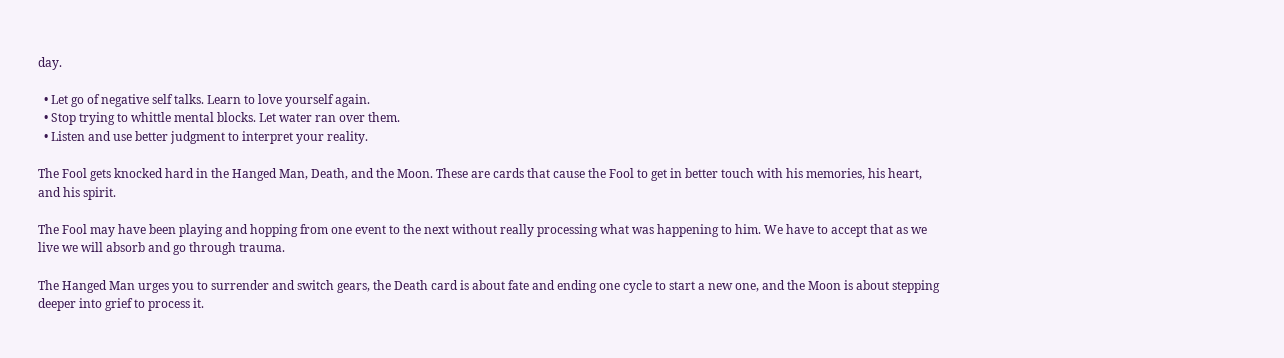day.

  • Let go of negative self talks. Learn to love yourself again.
  • Stop trying to whittle mental blocks. Let water ran over them.
  • Listen and use better judgment to interpret your reality.

The Fool gets knocked hard in the Hanged Man, Death, and the Moon. These are cards that cause the Fool to get in better touch with his memories, his heart, and his spirit.

The Fool may have been playing and hopping from one event to the next without really processing what was happening to him. We have to accept that as we live we will absorb and go through trauma.

The Hanged Man urges you to surrender and switch gears, the Death card is about fate and ending one cycle to start a new one, and the Moon is about stepping deeper into grief to process it.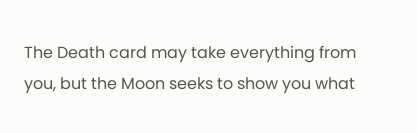The Death card may take everything from you, but the Moon seeks to show you what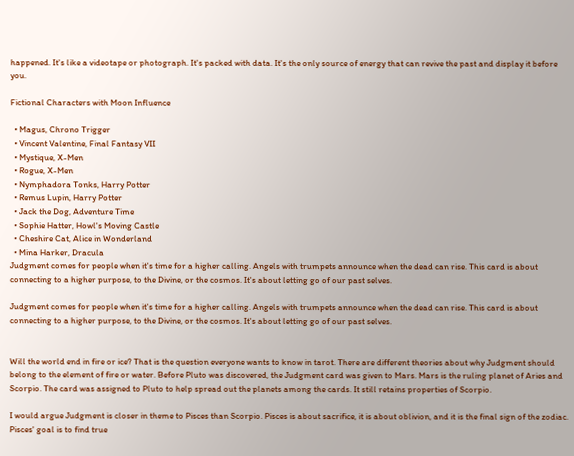happened. It's like a videotape or photograph. It's packed with data. It's the only source of energy that can revive the past and display it before you.

Fictional Characters with Moon Influence

  • Magus, Chrono Trigger
  • Vincent Valentine, Final Fantasy VII
  • Mystique, X-Men
  • Rogue, X-Men
  • Nymphadora Tonks, Harry Potter
  • Remus Lupin, Harry Potter
  • Jack the Dog, Adventure Time
  • Sophie Hatter, Howl's Moving Castle
  • Cheshire Cat, Alice in Wonderland
  • Mina Harker, Dracula
Judgment comes for people when it's time for a higher calling. Angels with trumpets announce when the dead can rise. This card is about connecting to a higher purpose, to the Divine, or the cosmos. It's about letting go of our past selves.

Judgment comes for people when it's time for a higher calling. Angels with trumpets announce when the dead can rise. This card is about connecting to a higher purpose, to the Divine, or the cosmos. It's about letting go of our past selves.


Will the world end in fire or ice? That is the question everyone wants to know in tarot. There are different theories about why Judgment should belong to the element of fire or water. Before Pluto was discovered, the Judgment card was given to Mars. Mars is the ruling planet of Aries and Scorpio. The card was assigned to Pluto to help spread out the planets among the cards. It still retains properties of Scorpio.

I would argue Judgment is closer in theme to Pisces than Scorpio. Pisces is about sacrifice, it is about oblivion, and it is the final sign of the zodiac. Pisces' goal is to find true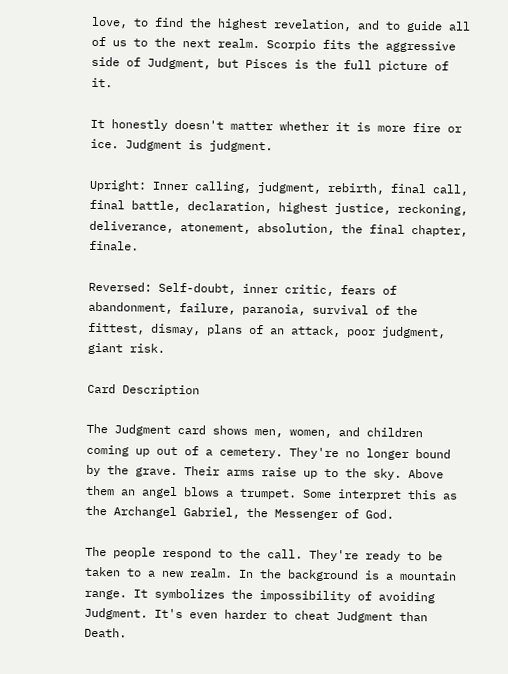love, to find the highest revelation, and to guide all of us to the next realm. Scorpio fits the aggressive side of Judgment, but Pisces is the full picture of it.

It honestly doesn't matter whether it is more fire or ice. Judgment is judgment.

Upright: Inner calling, judgment, rebirth, final call, final battle, declaration, highest justice, reckoning, deliverance, atonement, absolution, the final chapter, finale.

Reversed: Self-doubt, inner critic, fears of abandonment, failure, paranoia, survival of the fittest, dismay, plans of an attack, poor judgment, giant risk.

Card Description

The Judgment card shows men, women, and children coming up out of a cemetery. They're no longer bound by the grave. Their arms raise up to the sky. Above them an angel blows a trumpet. Some interpret this as the Archangel Gabriel, the Messenger of God.

The people respond to the call. They're ready to be taken to a new realm. In the background is a mountain range. It symbolizes the impossibility of avoiding Judgment. It's even harder to cheat Judgment than Death.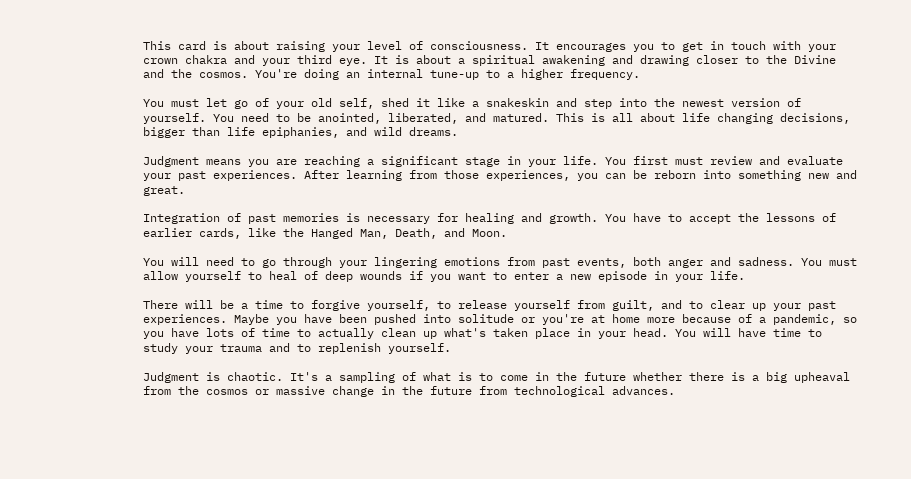This card is about raising your level of consciousness. It encourages you to get in touch with your crown chakra and your third eye. It is about a spiritual awakening and drawing closer to the Divine and the cosmos. You're doing an internal tune-up to a higher frequency.

You must let go of your old self, shed it like a snakeskin and step into the newest version of yourself. You need to be anointed, liberated, and matured. This is all about life changing decisions, bigger than life epiphanies, and wild dreams.

Judgment means you are reaching a significant stage in your life. You first must review and evaluate your past experiences. After learning from those experiences, you can be reborn into something new and great.

Integration of past memories is necessary for healing and growth. You have to accept the lessons of earlier cards, like the Hanged Man, Death, and Moon.

You will need to go through your lingering emotions from past events, both anger and sadness. You must allow yourself to heal of deep wounds if you want to enter a new episode in your life.

There will be a time to forgive yourself, to release yourself from guilt, and to clear up your past experiences. Maybe you have been pushed into solitude or you're at home more because of a pandemic, so you have lots of time to actually clean up what's taken place in your head. You will have time to study your trauma and to replenish yourself.

Judgment is chaotic. It's a sampling of what is to come in the future whether there is a big upheaval from the cosmos or massive change in the future from technological advances.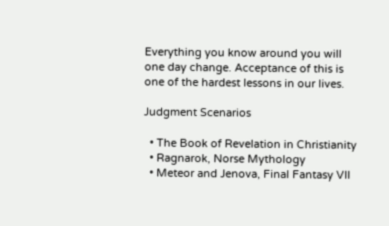Everything you know around you will one day change. Acceptance of this is one of the hardest lessons in our lives.

Judgment Scenarios

  • The Book of Revelation in Christianity
  • Ragnarok, Norse Mythology
  • Meteor and Jenova, Final Fantasy VII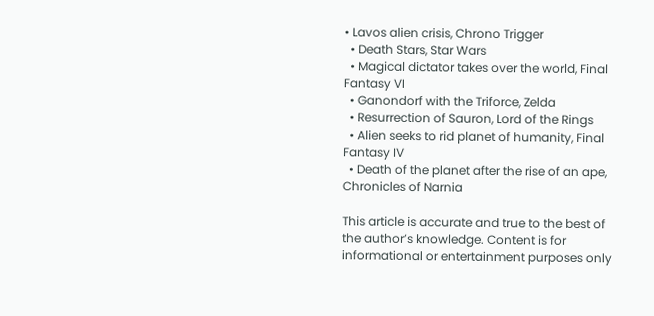• Lavos alien crisis, Chrono Trigger
  • Death Stars, Star Wars
  • Magical dictator takes over the world, Final Fantasy VI
  • Ganondorf with the Triforce, Zelda
  • Resurrection of Sauron, Lord of the Rings
  • Alien seeks to rid planet of humanity, Final Fantasy IV
  • Death of the planet after the rise of an ape, Chronicles of Narnia

This article is accurate and true to the best of the author’s knowledge. Content is for informational or entertainment purposes only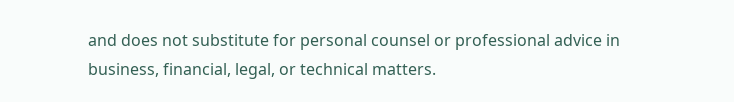and does not substitute for personal counsel or professional advice in business, financial, legal, or technical matters.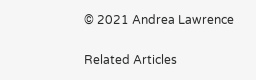© 2021 Andrea Lawrence

Related Articles